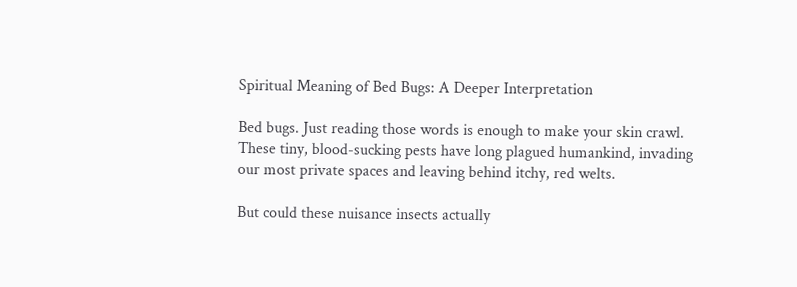Spiritual Meaning of Bed Bugs: A Deeper Interpretation

Bed bugs. Just reading those words is enough to make your skin crawl. These tiny, blood-sucking pests have long plagued humankind, invading our most private spaces and leaving behind itchy, red welts.

But could these nuisance insects actually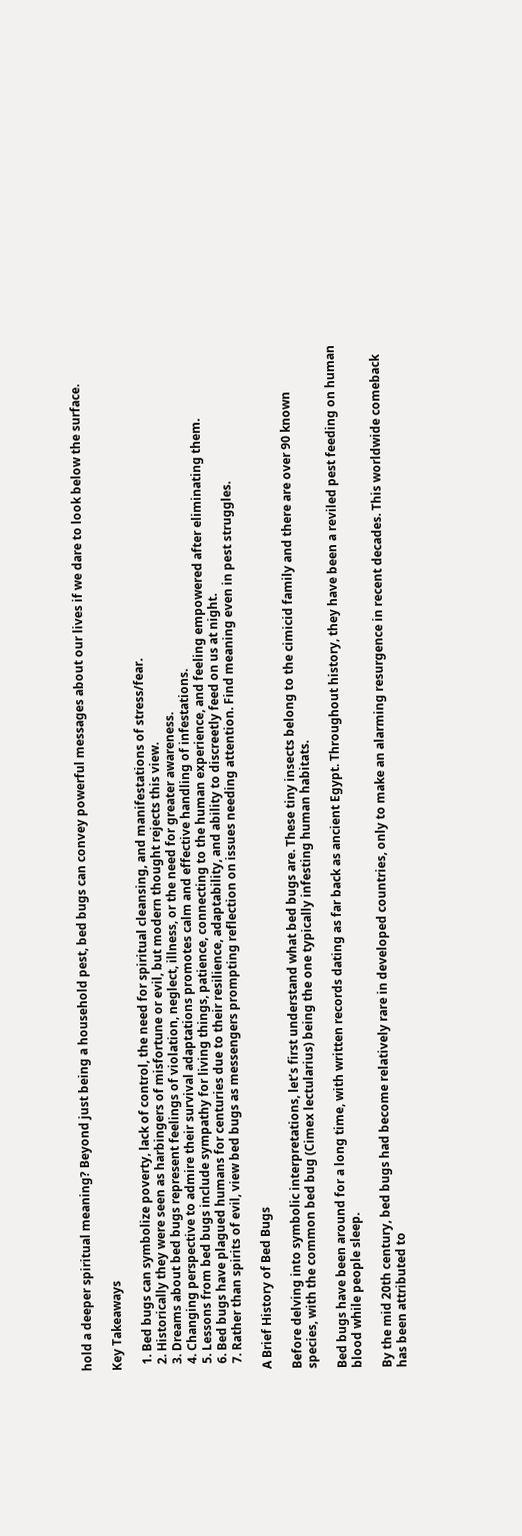hold a deeper spiritual meaning? Beyond just being a household pest, bed bugs can convey powerful messages about our lives if we dare to look below the surface.

Key Takeaways

  1. Bed bugs can symbolize poverty, lack of control, the need for spiritual cleansing, and manifestations of stress/fear.
  2. Historically they were seen as harbingers of misfortune or evil, but modern thought rejects this view.
  3. Dreams about bed bugs represent feelings of violation, neglect, illness, or the need for greater awareness.
  4. Changing perspective to admire their survival adaptations promotes calm and effective handling of infestations.
  5. Lessons from bed bugs include sympathy for living things, patience, connecting to the human experience, and feeling empowered after eliminating them.
  6. Bed bugs have plagued humans for centuries due to their resilience, adaptability, and ability to discreetly feed on us at night.
  7. Rather than spirits of evil, view bed bugs as messengers prompting reflection on issues needing attention. Find meaning even in pest struggles.

A Brief History of Bed Bugs

Before delving into symbolic interpretations, let’s first understand what bed bugs are. These tiny insects belong to the cimicid family and there are over 90 known species, with the common bed bug (Cimex lectularius) being the one typically infesting human habitats.

Bed bugs have been around for a long time, with written records dating as far back as ancient Egypt. Throughout history, they have been a reviled pest feeding on human blood while people sleep.

By the mid 20th century, bed bugs had become relatively rare in developed countries, only to make an alarming resurgence in recent decades. This worldwide comeback has been attributed to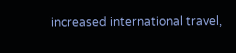increased international travel,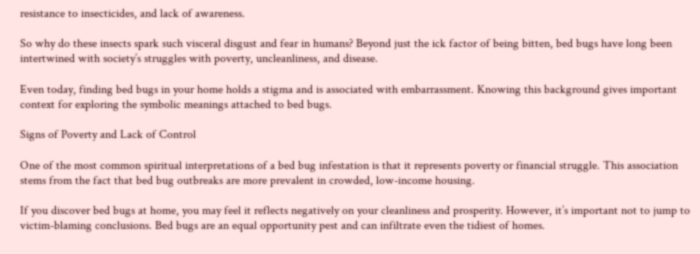resistance to insecticides, and lack of awareness.

So why do these insects spark such visceral disgust and fear in humans? Beyond just the ick factor of being bitten, bed bugs have long been intertwined with society’s struggles with poverty, uncleanliness, and disease.

Even today, finding bed bugs in your home holds a stigma and is associated with embarrassment. Knowing this background gives important context for exploring the symbolic meanings attached to bed bugs.

Signs of Poverty and Lack of Control

One of the most common spiritual interpretations of a bed bug infestation is that it represents poverty or financial struggle. This association stems from the fact that bed bug outbreaks are more prevalent in crowded, low-income housing.

If you discover bed bugs at home, you may feel it reflects negatively on your cleanliness and prosperity. However, it’s important not to jump to victim-blaming conclusions. Bed bugs are an equal opportunity pest and can infiltrate even the tidiest of homes.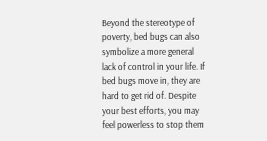Beyond the stereotype of poverty, bed bugs can also symbolize a more general lack of control in your life. If bed bugs move in, they are hard to get rid of. Despite your best efforts, you may feel powerless to stop them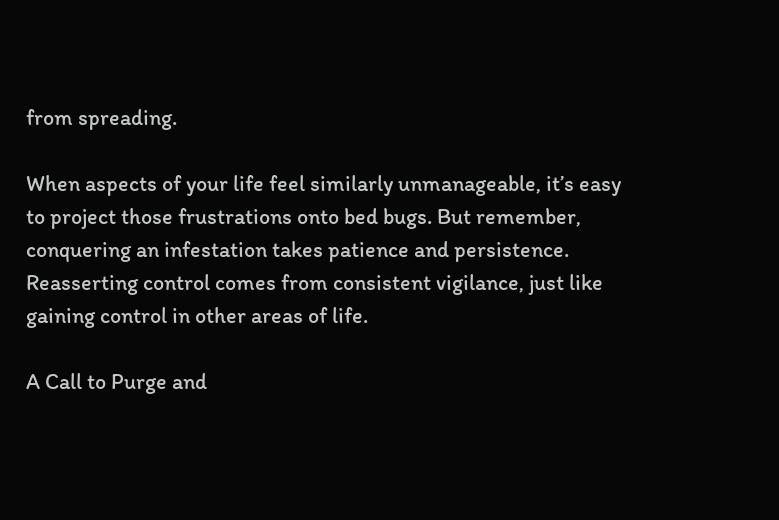from spreading.

When aspects of your life feel similarly unmanageable, it’s easy to project those frustrations onto bed bugs. But remember, conquering an infestation takes patience and persistence. Reasserting control comes from consistent vigilance, just like gaining control in other areas of life.

A Call to Purge and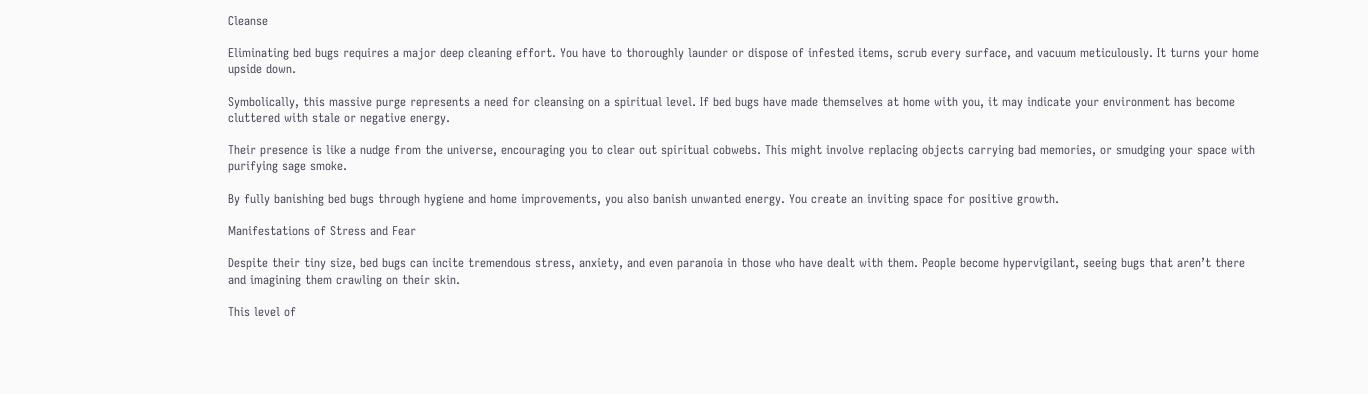Cleanse

Eliminating bed bugs requires a major deep cleaning effort. You have to thoroughly launder or dispose of infested items, scrub every surface, and vacuum meticulously. It turns your home upside down.

Symbolically, this massive purge represents a need for cleansing on a spiritual level. If bed bugs have made themselves at home with you, it may indicate your environment has become cluttered with stale or negative energy.

Their presence is like a nudge from the universe, encouraging you to clear out spiritual cobwebs. This might involve replacing objects carrying bad memories, or smudging your space with purifying sage smoke.

By fully banishing bed bugs through hygiene and home improvements, you also banish unwanted energy. You create an inviting space for positive growth.

Manifestations of Stress and Fear

Despite their tiny size, bed bugs can incite tremendous stress, anxiety, and even paranoia in those who have dealt with them. People become hypervigilant, seeing bugs that aren’t there and imagining them crawling on their skin.

This level of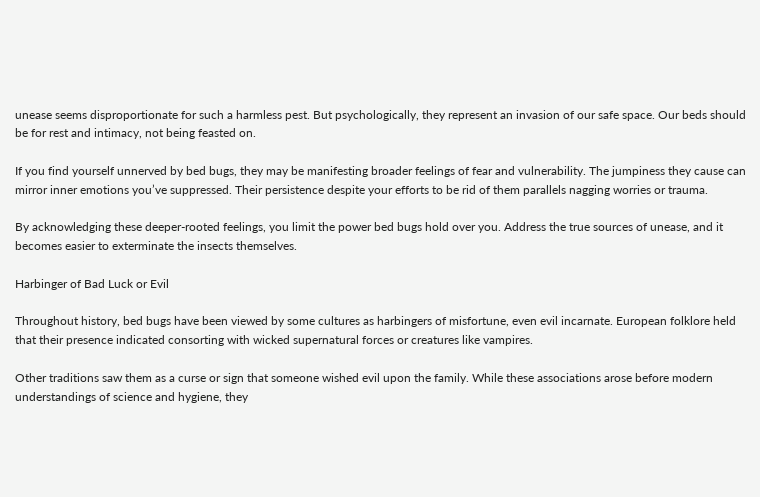unease seems disproportionate for such a harmless pest. But psychologically, they represent an invasion of our safe space. Our beds should be for rest and intimacy, not being feasted on.

If you find yourself unnerved by bed bugs, they may be manifesting broader feelings of fear and vulnerability. The jumpiness they cause can mirror inner emotions you’ve suppressed. Their persistence despite your efforts to be rid of them parallels nagging worries or trauma.

By acknowledging these deeper-rooted feelings, you limit the power bed bugs hold over you. Address the true sources of unease, and it becomes easier to exterminate the insects themselves.

Harbinger of Bad Luck or Evil

Throughout history, bed bugs have been viewed by some cultures as harbingers of misfortune, even evil incarnate. European folklore held that their presence indicated consorting with wicked supernatural forces or creatures like vampires.

Other traditions saw them as a curse or sign that someone wished evil upon the family. While these associations arose before modern understandings of science and hygiene, they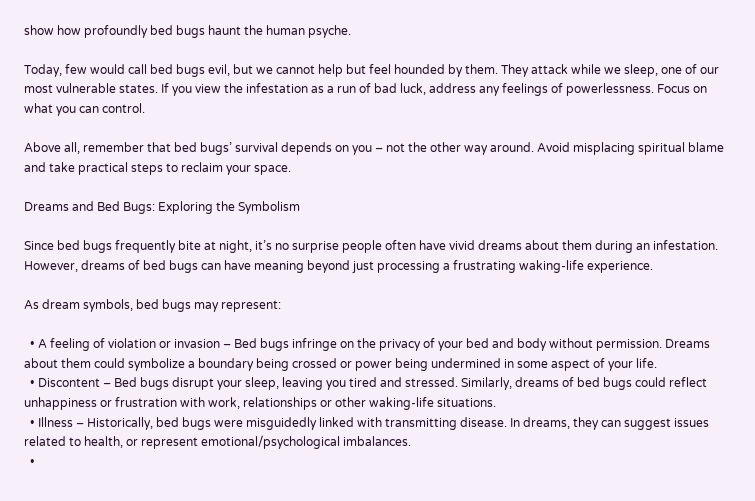show how profoundly bed bugs haunt the human psyche.

Today, few would call bed bugs evil, but we cannot help but feel hounded by them. They attack while we sleep, one of our most vulnerable states. If you view the infestation as a run of bad luck, address any feelings of powerlessness. Focus on what you can control.

Above all, remember that bed bugs’ survival depends on you – not the other way around. Avoid misplacing spiritual blame and take practical steps to reclaim your space.

Dreams and Bed Bugs: Exploring the Symbolism

Since bed bugs frequently bite at night, it’s no surprise people often have vivid dreams about them during an infestation. However, dreams of bed bugs can have meaning beyond just processing a frustrating waking-life experience.

As dream symbols, bed bugs may represent:

  • A feeling of violation or invasion – Bed bugs infringe on the privacy of your bed and body without permission. Dreams about them could symbolize a boundary being crossed or power being undermined in some aspect of your life.
  • Discontent – Bed bugs disrupt your sleep, leaving you tired and stressed. Similarly, dreams of bed bugs could reflect unhappiness or frustration with work, relationships or other waking-life situations.
  • Illness – Historically, bed bugs were misguidedly linked with transmitting disease. In dreams, they can suggest issues related to health, or represent emotional/psychological imbalances.
  •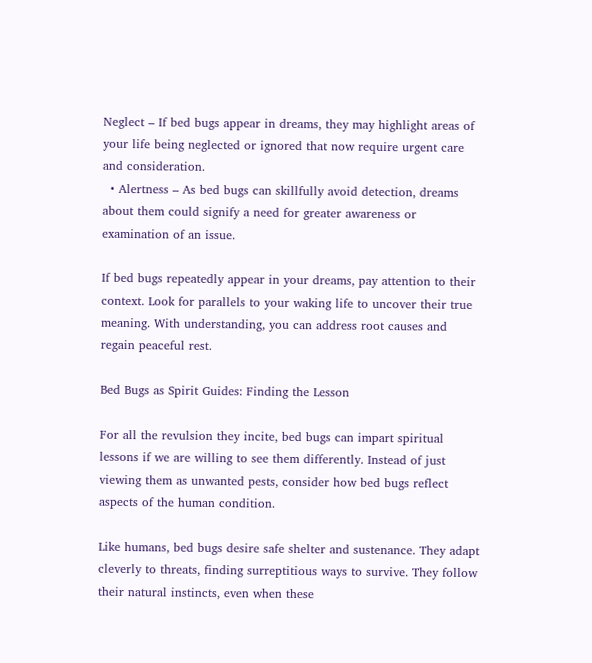Neglect – If bed bugs appear in dreams, they may highlight areas of your life being neglected or ignored that now require urgent care and consideration.
  • Alertness – As bed bugs can skillfully avoid detection, dreams about them could signify a need for greater awareness or examination of an issue.

If bed bugs repeatedly appear in your dreams, pay attention to their context. Look for parallels to your waking life to uncover their true meaning. With understanding, you can address root causes and regain peaceful rest.

Bed Bugs as Spirit Guides: Finding the Lesson

For all the revulsion they incite, bed bugs can impart spiritual lessons if we are willing to see them differently. Instead of just viewing them as unwanted pests, consider how bed bugs reflect aspects of the human condition.

Like humans, bed bugs desire safe shelter and sustenance. They adapt cleverly to threats, finding surreptitious ways to survive. They follow their natural instincts, even when these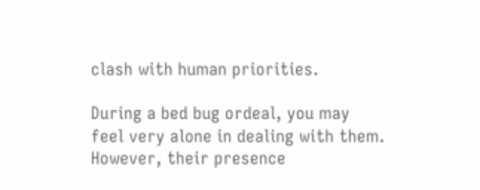clash with human priorities.

During a bed bug ordeal, you may feel very alone in dealing with them. However, their presence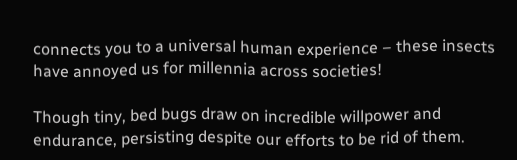connects you to a universal human experience – these insects have annoyed us for millennia across societies!

Though tiny, bed bugs draw on incredible willpower and endurance, persisting despite our efforts to be rid of them.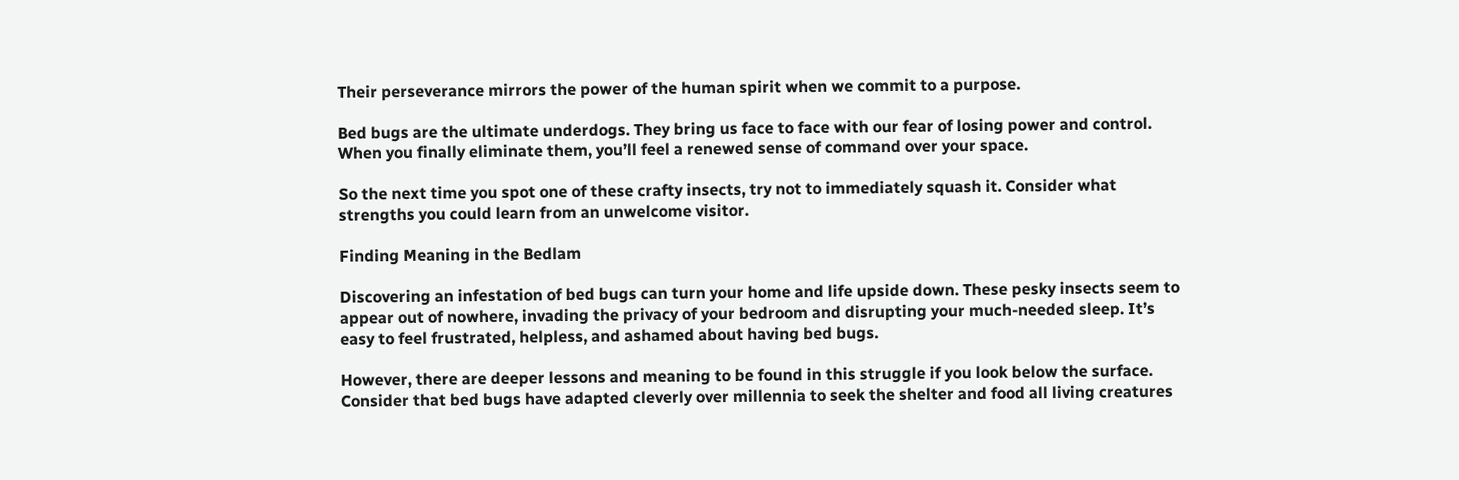Their perseverance mirrors the power of the human spirit when we commit to a purpose.

Bed bugs are the ultimate underdogs. They bring us face to face with our fear of losing power and control. When you finally eliminate them, you’ll feel a renewed sense of command over your space.

So the next time you spot one of these crafty insects, try not to immediately squash it. Consider what strengths you could learn from an unwelcome visitor.

Finding Meaning in the Bedlam

Discovering an infestation of bed bugs can turn your home and life upside down. These pesky insects seem to appear out of nowhere, invading the privacy of your bedroom and disrupting your much-needed sleep. It’s easy to feel frustrated, helpless, and ashamed about having bed bugs.

However, there are deeper lessons and meaning to be found in this struggle if you look below the surface. Consider that bed bugs have adapted cleverly over millennia to seek the shelter and food all living creatures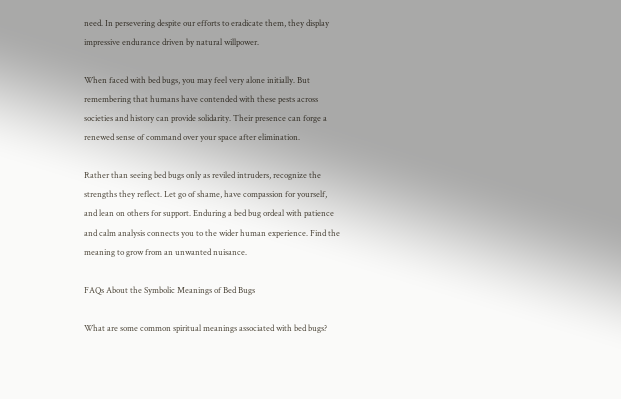need. In persevering despite our efforts to eradicate them, they display impressive endurance driven by natural willpower.

When faced with bed bugs, you may feel very alone initially. But remembering that humans have contended with these pests across societies and history can provide solidarity. Their presence can forge a renewed sense of command over your space after elimination.

Rather than seeing bed bugs only as reviled intruders, recognize the strengths they reflect. Let go of shame, have compassion for yourself, and lean on others for support. Enduring a bed bug ordeal with patience and calm analysis connects you to the wider human experience. Find the meaning to grow from an unwanted nuisance.

FAQs About the Symbolic Meanings of Bed Bugs

What are some common spiritual meanings associated with bed bugs?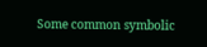Some common symbolic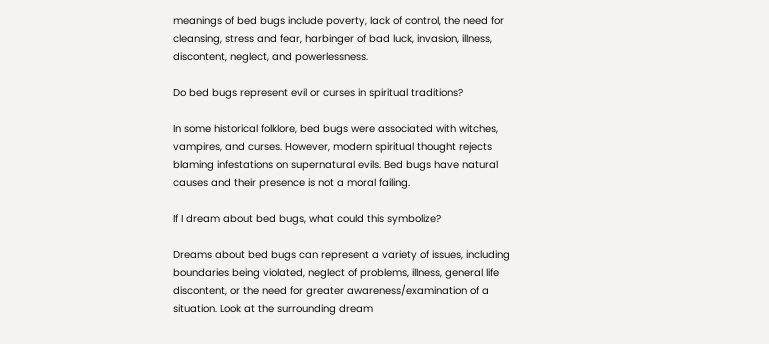meanings of bed bugs include poverty, lack of control, the need for cleansing, stress and fear, harbinger of bad luck, invasion, illness, discontent, neglect, and powerlessness.

Do bed bugs represent evil or curses in spiritual traditions?

In some historical folklore, bed bugs were associated with witches, vampires, and curses. However, modern spiritual thought rejects blaming infestations on supernatural evils. Bed bugs have natural causes and their presence is not a moral failing.

If I dream about bed bugs, what could this symbolize?

Dreams about bed bugs can represent a variety of issues, including boundaries being violated, neglect of problems, illness, general life discontent, or the need for greater awareness/examination of a situation. Look at the surrounding dream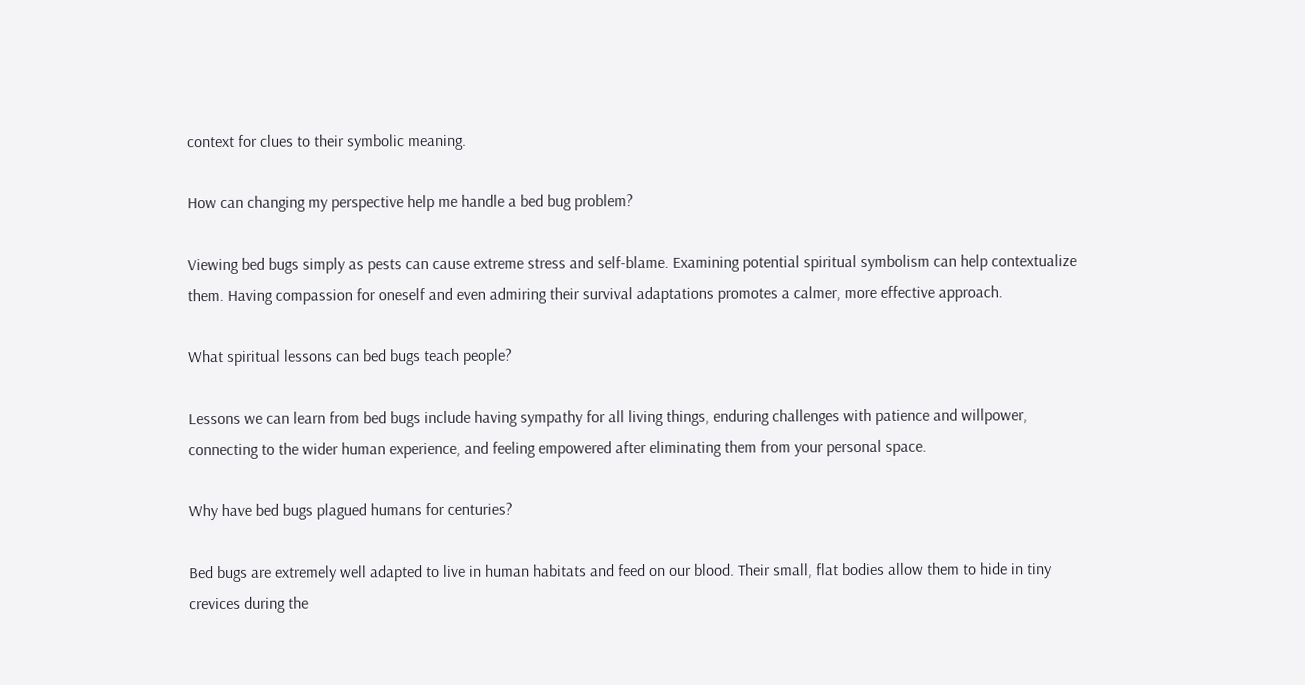context for clues to their symbolic meaning.

How can changing my perspective help me handle a bed bug problem?

Viewing bed bugs simply as pests can cause extreme stress and self-blame. Examining potential spiritual symbolism can help contextualize them. Having compassion for oneself and even admiring their survival adaptations promotes a calmer, more effective approach.

What spiritual lessons can bed bugs teach people?

Lessons we can learn from bed bugs include having sympathy for all living things, enduring challenges with patience and willpower, connecting to the wider human experience, and feeling empowered after eliminating them from your personal space.

Why have bed bugs plagued humans for centuries?

Bed bugs are extremely well adapted to live in human habitats and feed on our blood. Their small, flat bodies allow them to hide in tiny crevices during the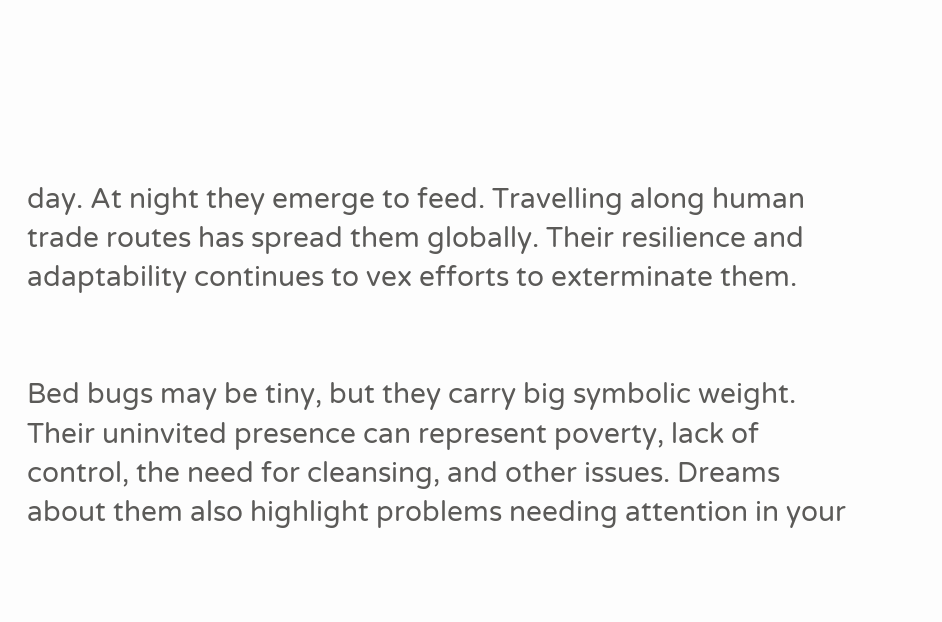day. At night they emerge to feed. Travelling along human trade routes has spread them globally. Their resilience and adaptability continues to vex efforts to exterminate them.


Bed bugs may be tiny, but they carry big symbolic weight. Their uninvited presence can represent poverty, lack of control, the need for cleansing, and other issues. Dreams about them also highlight problems needing attention in your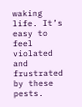waking life. It’s easy to feel violated and frustrated by these pests.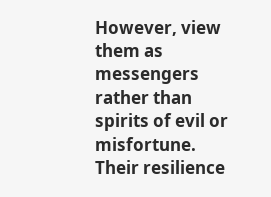However, view them as messengers rather than spirits of evil or misfortune. Their resilience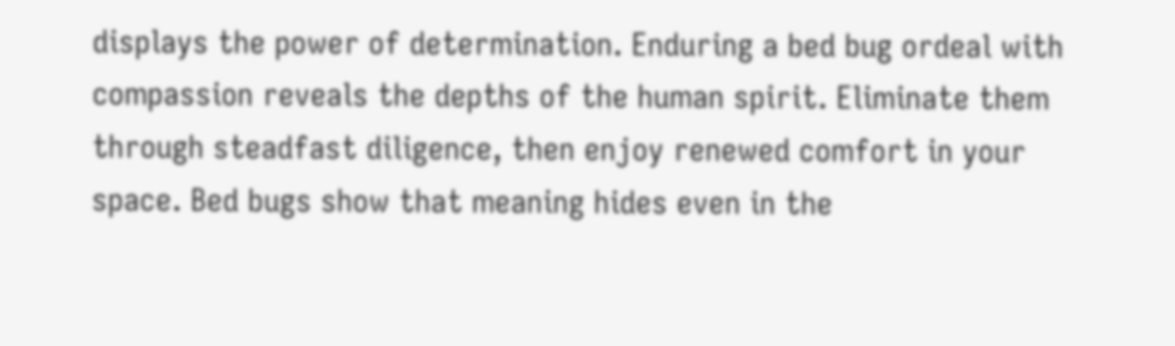displays the power of determination. Enduring a bed bug ordeal with compassion reveals the depths of the human spirit. Eliminate them through steadfast diligence, then enjoy renewed comfort in your space. Bed bugs show that meaning hides even in the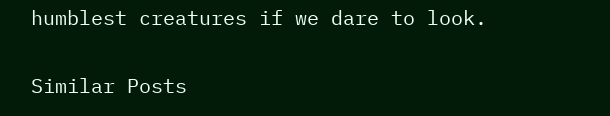humblest creatures if we dare to look.

Similar Posts